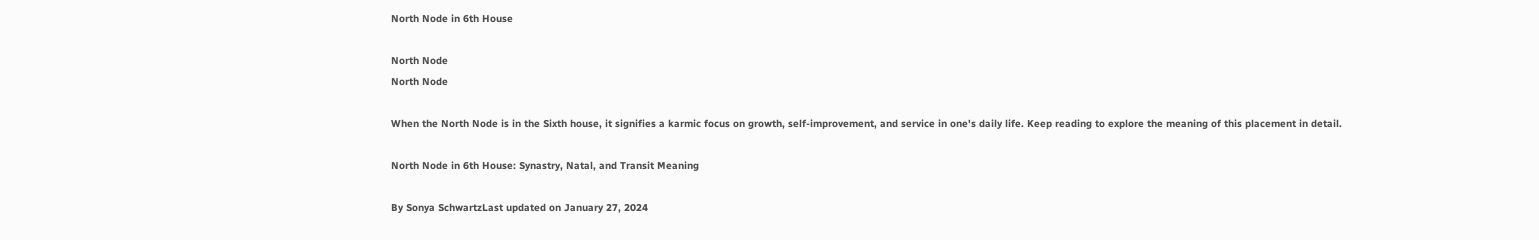North Node in 6th House

North Node
North Node

When the North Node is in the Sixth house, it signifies a karmic focus on growth, self-improvement, and service in one's daily life. Keep reading to explore the meaning of this placement in detail.

North Node in 6th House: Synastry, Natal, and Transit Meaning

By Sonya SchwartzLast updated on January 27, 2024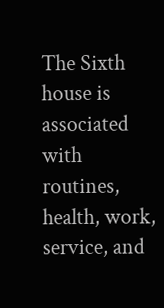The Sixth house is associated with routines, health, work, service, and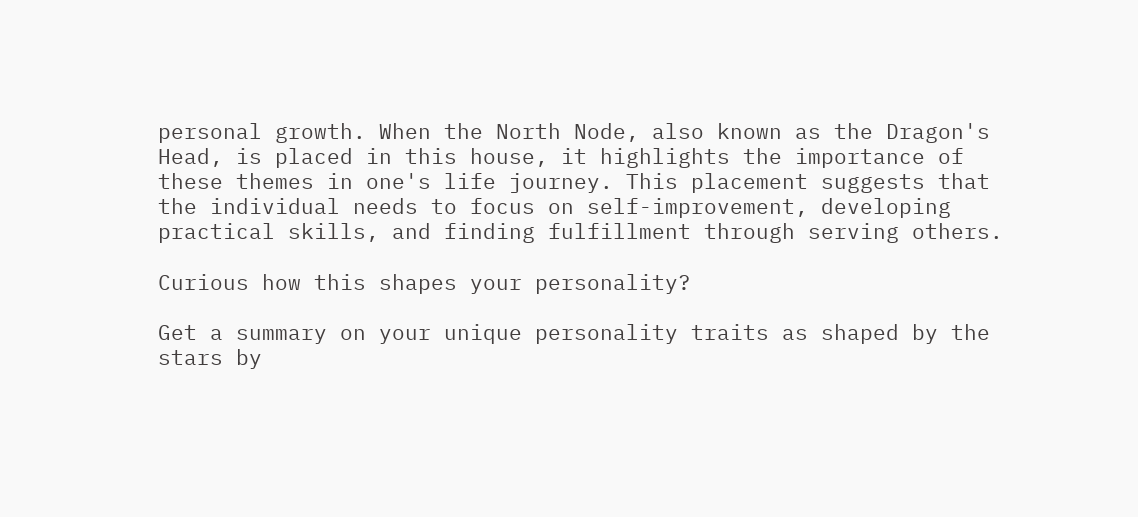personal growth. When the North Node, also known as the Dragon's Head, is placed in this house, it highlights the importance of these themes in one's life journey. This placement suggests that the individual needs to focus on self-improvement, developing practical skills, and finding fulfillment through serving others.

Curious how this shapes your personality?

Get a summary on your unique personality traits as shaped by the stars by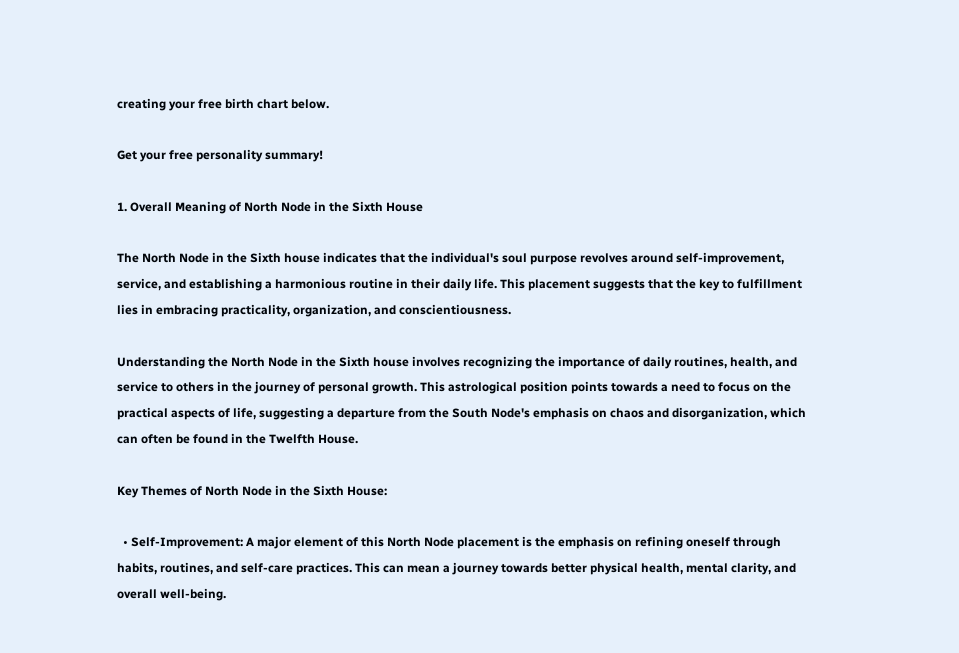creating your free birth chart below.

Get your free personality summary!

1. Overall Meaning of North Node in the Sixth House

The North Node in the Sixth house indicates that the individual's soul purpose revolves around self-improvement, service, and establishing a harmonious routine in their daily life. This placement suggests that the key to fulfillment lies in embracing practicality, organization, and conscientiousness.

Understanding the North Node in the Sixth house involves recognizing the importance of daily routines, health, and service to others in the journey of personal growth. This astrological position points towards a need to focus on the practical aspects of life, suggesting a departure from the South Node's emphasis on chaos and disorganization, which can often be found in the Twelfth House.

Key Themes of North Node in the Sixth House:

  • Self-Improvement: A major element of this North Node placement is the emphasis on refining oneself through habits, routines, and self-care practices. This can mean a journey towards better physical health, mental clarity, and overall well-being.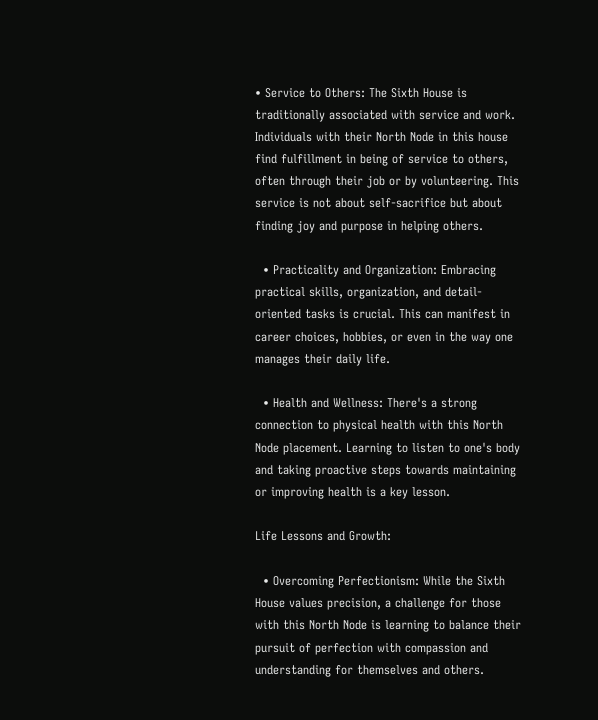• Service to Others: The Sixth House is traditionally associated with service and work. Individuals with their North Node in this house find fulfillment in being of service to others, often through their job or by volunteering. This service is not about self-sacrifice but about finding joy and purpose in helping others.

  • Practicality and Organization: Embracing practical skills, organization, and detail-oriented tasks is crucial. This can manifest in career choices, hobbies, or even in the way one manages their daily life.

  • Health and Wellness: There's a strong connection to physical health with this North Node placement. Learning to listen to one's body and taking proactive steps towards maintaining or improving health is a key lesson.

Life Lessons and Growth:

  • Overcoming Perfectionism: While the Sixth House values precision, a challenge for those with this North Node is learning to balance their pursuit of perfection with compassion and understanding for themselves and others.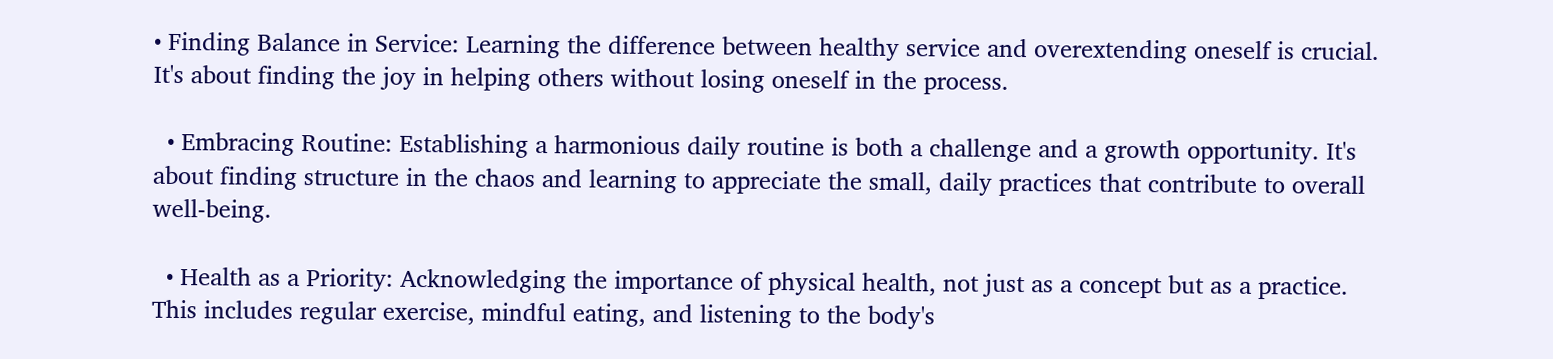• Finding Balance in Service: Learning the difference between healthy service and overextending oneself is crucial. It's about finding the joy in helping others without losing oneself in the process.

  • Embracing Routine: Establishing a harmonious daily routine is both a challenge and a growth opportunity. It's about finding structure in the chaos and learning to appreciate the small, daily practices that contribute to overall well-being.

  • Health as a Priority: Acknowledging the importance of physical health, not just as a concept but as a practice. This includes regular exercise, mindful eating, and listening to the body's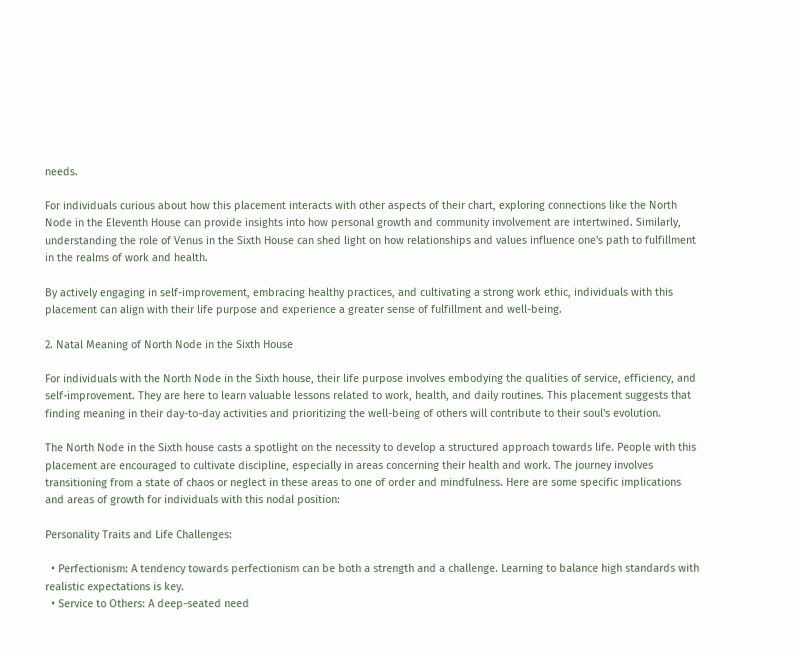needs.

For individuals curious about how this placement interacts with other aspects of their chart, exploring connections like the North Node in the Eleventh House can provide insights into how personal growth and community involvement are intertwined. Similarly, understanding the role of Venus in the Sixth House can shed light on how relationships and values influence one's path to fulfillment in the realms of work and health.

By actively engaging in self-improvement, embracing healthy practices, and cultivating a strong work ethic, individuals with this placement can align with their life purpose and experience a greater sense of fulfillment and well-being.

2. Natal Meaning of North Node in the Sixth House

For individuals with the North Node in the Sixth house, their life purpose involves embodying the qualities of service, efficiency, and self-improvement. They are here to learn valuable lessons related to work, health, and daily routines. This placement suggests that finding meaning in their day-to-day activities and prioritizing the well-being of others will contribute to their soul's evolution.

The North Node in the Sixth house casts a spotlight on the necessity to develop a structured approach towards life. People with this placement are encouraged to cultivate discipline, especially in areas concerning their health and work. The journey involves transitioning from a state of chaos or neglect in these areas to one of order and mindfulness. Here are some specific implications and areas of growth for individuals with this nodal position:

Personality Traits and Life Challenges:

  • Perfectionism: A tendency towards perfectionism can be both a strength and a challenge. Learning to balance high standards with realistic expectations is key.
  • Service to Others: A deep-seated need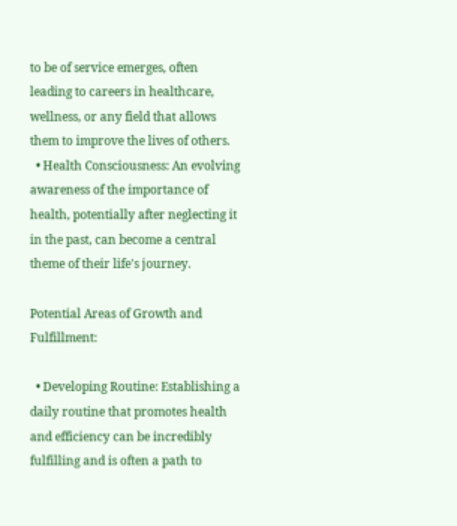to be of service emerges, often leading to careers in healthcare, wellness, or any field that allows them to improve the lives of others.
  • Health Consciousness: An evolving awareness of the importance of health, potentially after neglecting it in the past, can become a central theme of their life's journey.

Potential Areas of Growth and Fulfillment:

  • Developing Routine: Establishing a daily routine that promotes health and efficiency can be incredibly fulfilling and is often a path to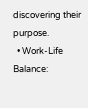discovering their purpose.
  • Work-Life Balance: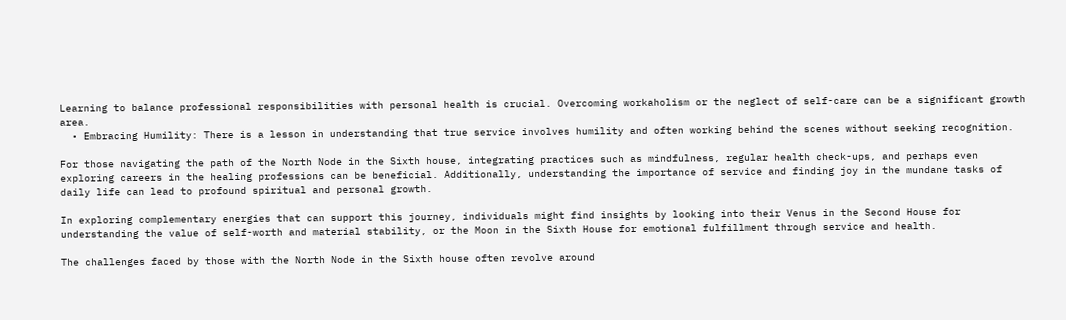Learning to balance professional responsibilities with personal health is crucial. Overcoming workaholism or the neglect of self-care can be a significant growth area.
  • Embracing Humility: There is a lesson in understanding that true service involves humility and often working behind the scenes without seeking recognition.

For those navigating the path of the North Node in the Sixth house, integrating practices such as mindfulness, regular health check-ups, and perhaps even exploring careers in the healing professions can be beneficial. Additionally, understanding the importance of service and finding joy in the mundane tasks of daily life can lead to profound spiritual and personal growth.

In exploring complementary energies that can support this journey, individuals might find insights by looking into their Venus in the Second House for understanding the value of self-worth and material stability, or the Moon in the Sixth House for emotional fulfillment through service and health.

The challenges faced by those with the North Node in the Sixth house often revolve around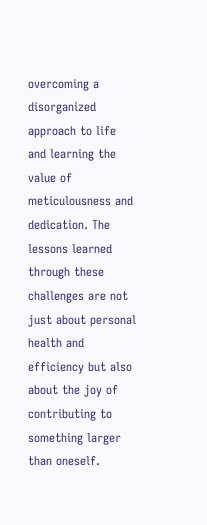overcoming a disorganized approach to life and learning the value of meticulousness and dedication. The lessons learned through these challenges are not just about personal health and efficiency but also about the joy of contributing to something larger than oneself.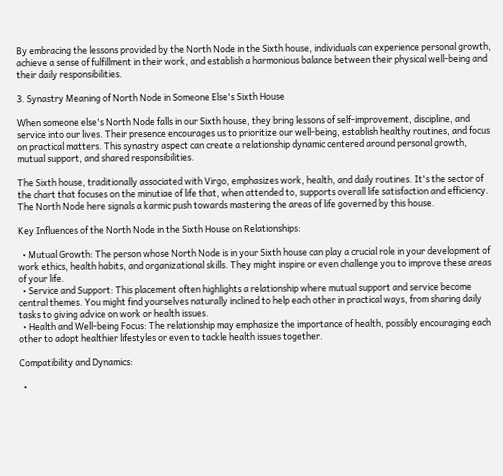By embracing the lessons provided by the North Node in the Sixth house, individuals can experience personal growth, achieve a sense of fulfillment in their work, and establish a harmonious balance between their physical well-being and their daily responsibilities.

3. Synastry Meaning of North Node in Someone Else's Sixth House

When someone else's North Node falls in our Sixth house, they bring lessons of self-improvement, discipline, and service into our lives. Their presence encourages us to prioritize our well-being, establish healthy routines, and focus on practical matters. This synastry aspect can create a relationship dynamic centered around personal growth, mutual support, and shared responsibilities.

The Sixth house, traditionally associated with Virgo, emphasizes work, health, and daily routines. It's the sector of the chart that focuses on the minutiae of life that, when attended to, supports overall life satisfaction and efficiency. The North Node here signals a karmic push towards mastering the areas of life governed by this house.

Key Influences of the North Node in the Sixth House on Relationships:

  • Mutual Growth: The person whose North Node is in your Sixth house can play a crucial role in your development of work ethics, health habits, and organizational skills. They might inspire or even challenge you to improve these areas of your life.
  • Service and Support: This placement often highlights a relationship where mutual support and service become central themes. You might find yourselves naturally inclined to help each other in practical ways, from sharing daily tasks to giving advice on work or health issues.
  • Health and Well-being Focus: The relationship may emphasize the importance of health, possibly encouraging each other to adopt healthier lifestyles or even to tackle health issues together.

Compatibility and Dynamics:

  •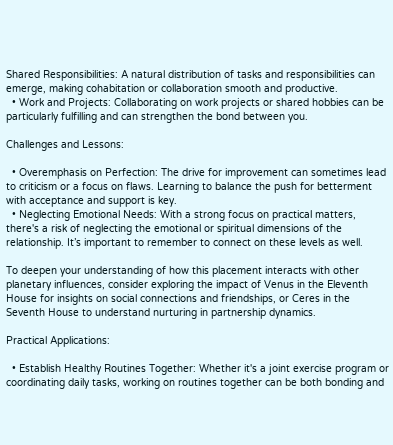Shared Responsibilities: A natural distribution of tasks and responsibilities can emerge, making cohabitation or collaboration smooth and productive.
  • Work and Projects: Collaborating on work projects or shared hobbies can be particularly fulfilling and can strengthen the bond between you.

Challenges and Lessons:

  • Overemphasis on Perfection: The drive for improvement can sometimes lead to criticism or a focus on flaws. Learning to balance the push for betterment with acceptance and support is key.
  • Neglecting Emotional Needs: With a strong focus on practical matters, there's a risk of neglecting the emotional or spiritual dimensions of the relationship. It’s important to remember to connect on these levels as well.

To deepen your understanding of how this placement interacts with other planetary influences, consider exploring the impact of Venus in the Eleventh House for insights on social connections and friendships, or Ceres in the Seventh House to understand nurturing in partnership dynamics.

Practical Applications:

  • Establish Healthy Routines Together: Whether it's a joint exercise program or coordinating daily tasks, working on routines together can be both bonding and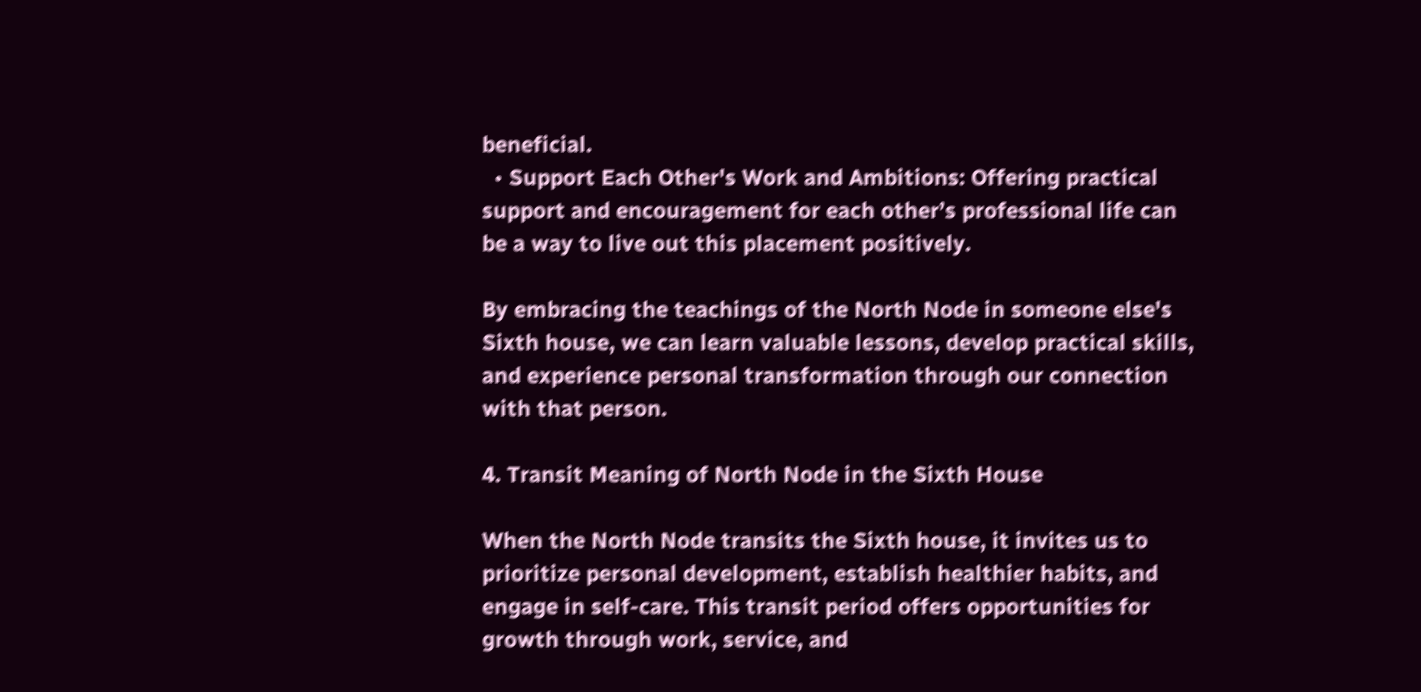beneficial.
  • Support Each Other's Work and Ambitions: Offering practical support and encouragement for each other’s professional life can be a way to live out this placement positively.

By embracing the teachings of the North Node in someone else's Sixth house, we can learn valuable lessons, develop practical skills, and experience personal transformation through our connection with that person.

4. Transit Meaning of North Node in the Sixth House

When the North Node transits the Sixth house, it invites us to prioritize personal development, establish healthier habits, and engage in self-care. This transit period offers opportunities for growth through work, service, and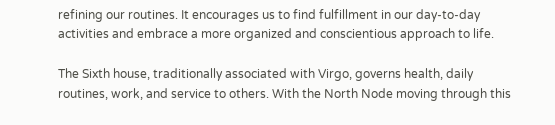refining our routines. It encourages us to find fulfillment in our day-to-day activities and embrace a more organized and conscientious approach to life.

The Sixth house, traditionally associated with Virgo, governs health, daily routines, work, and service to others. With the North Node moving through this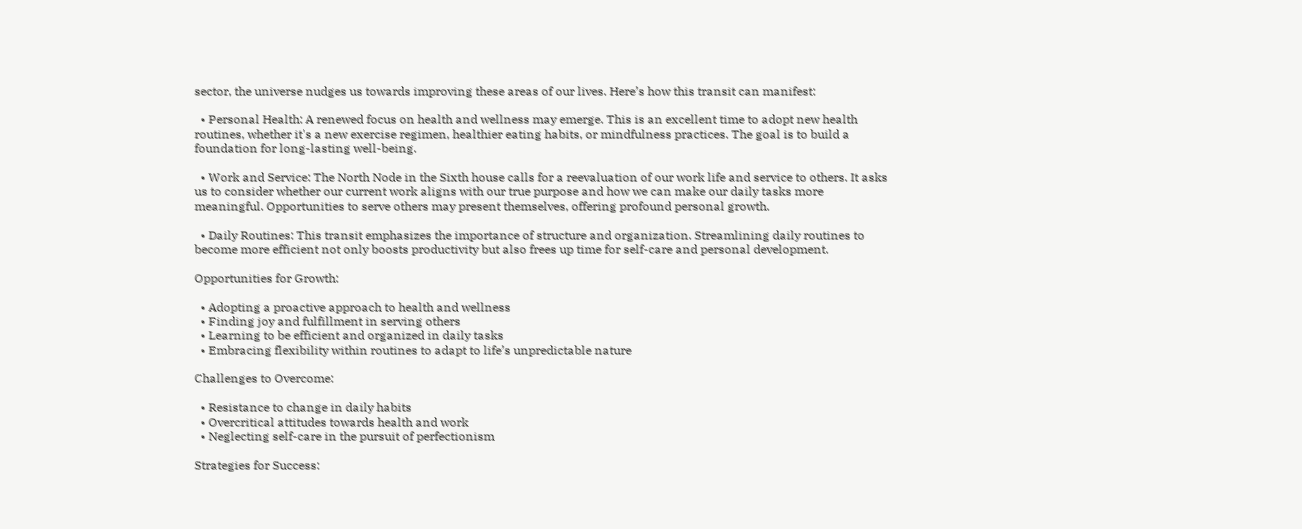sector, the universe nudges us towards improving these areas of our lives. Here’s how this transit can manifest:

  • Personal Health: A renewed focus on health and wellness may emerge. This is an excellent time to adopt new health routines, whether it's a new exercise regimen, healthier eating habits, or mindfulness practices. The goal is to build a foundation for long-lasting well-being.

  • Work and Service: The North Node in the Sixth house calls for a reevaluation of our work life and service to others. It asks us to consider whether our current work aligns with our true purpose and how we can make our daily tasks more meaningful. Opportunities to serve others may present themselves, offering profound personal growth.

  • Daily Routines: This transit emphasizes the importance of structure and organization. Streamlining daily routines to become more efficient not only boosts productivity but also frees up time for self-care and personal development.

Opportunities for Growth:

  • Adopting a proactive approach to health and wellness
  • Finding joy and fulfillment in serving others
  • Learning to be efficient and organized in daily tasks
  • Embracing flexibility within routines to adapt to life’s unpredictable nature

Challenges to Overcome:

  • Resistance to change in daily habits
  • Overcritical attitudes towards health and work
  • Neglecting self-care in the pursuit of perfectionism

Strategies for Success: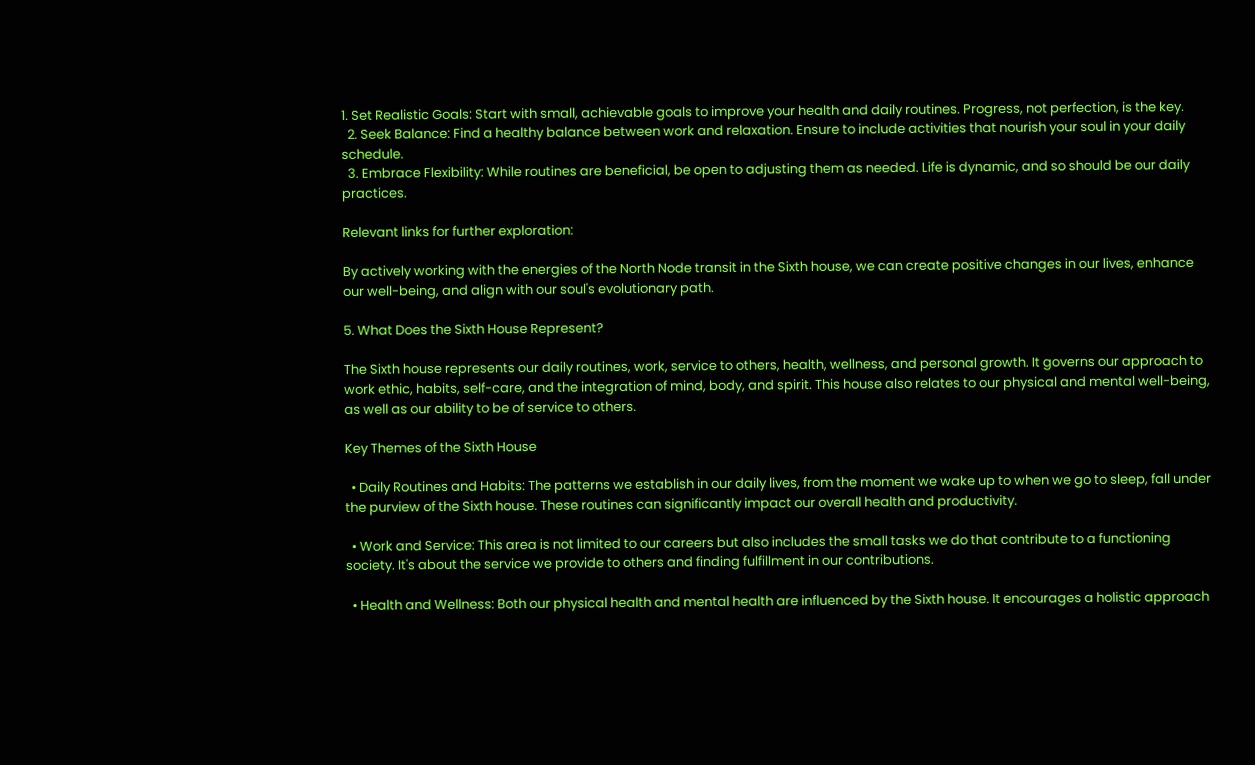1. Set Realistic Goals: Start with small, achievable goals to improve your health and daily routines. Progress, not perfection, is the key.
  2. Seek Balance: Find a healthy balance between work and relaxation. Ensure to include activities that nourish your soul in your daily schedule.
  3. Embrace Flexibility: While routines are beneficial, be open to adjusting them as needed. Life is dynamic, and so should be our daily practices.

Relevant links for further exploration:

By actively working with the energies of the North Node transit in the Sixth house, we can create positive changes in our lives, enhance our well-being, and align with our soul's evolutionary path.

5. What Does the Sixth House Represent?

The Sixth house represents our daily routines, work, service to others, health, wellness, and personal growth. It governs our approach to work ethic, habits, self-care, and the integration of mind, body, and spirit. This house also relates to our physical and mental well-being, as well as our ability to be of service to others.

Key Themes of the Sixth House

  • Daily Routines and Habits: The patterns we establish in our daily lives, from the moment we wake up to when we go to sleep, fall under the purview of the Sixth house. These routines can significantly impact our overall health and productivity.

  • Work and Service: This area is not limited to our careers but also includes the small tasks we do that contribute to a functioning society. It's about the service we provide to others and finding fulfillment in our contributions.

  • Health and Wellness: Both our physical health and mental health are influenced by the Sixth house. It encourages a holistic approach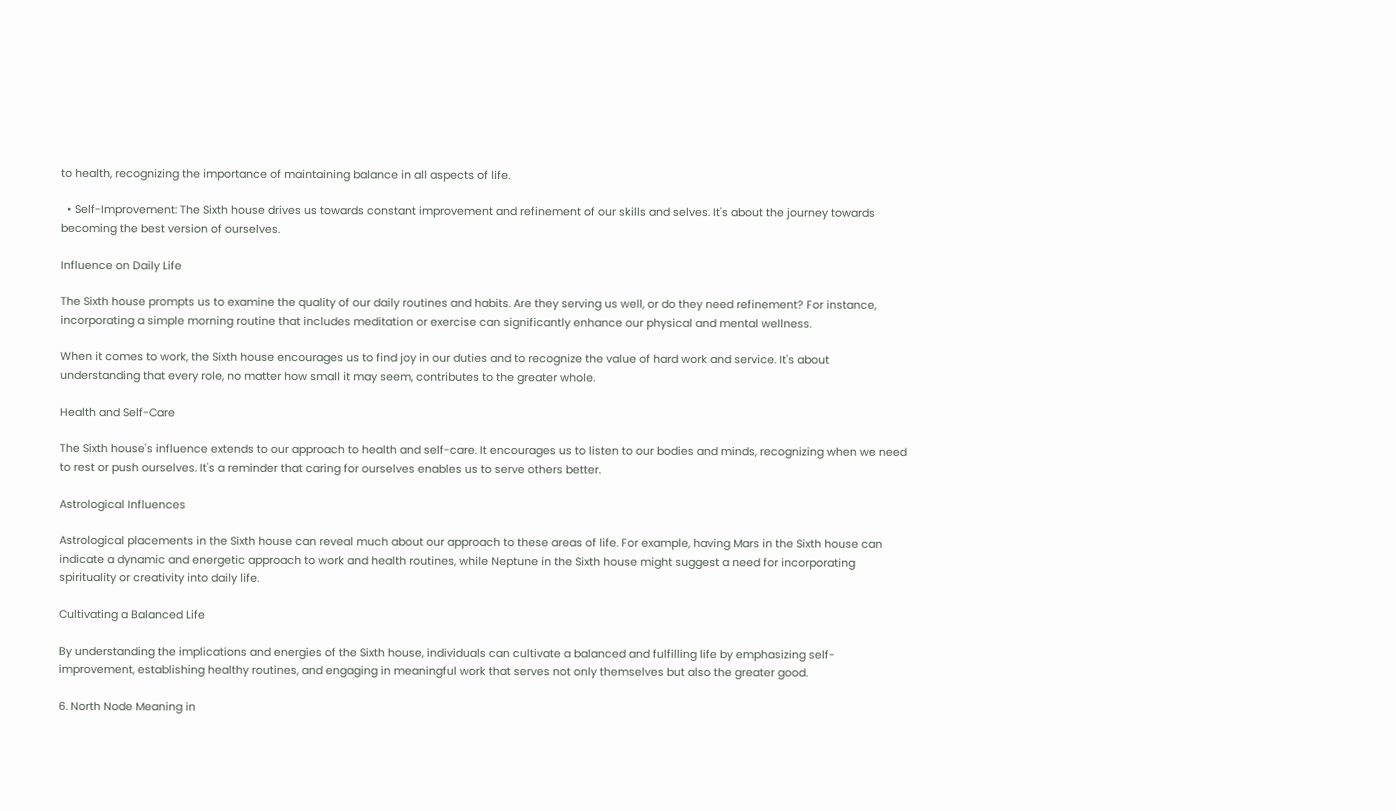to health, recognizing the importance of maintaining balance in all aspects of life.

  • Self-Improvement: The Sixth house drives us towards constant improvement and refinement of our skills and selves. It's about the journey towards becoming the best version of ourselves.

Influence on Daily Life

The Sixth house prompts us to examine the quality of our daily routines and habits. Are they serving us well, or do they need refinement? For instance, incorporating a simple morning routine that includes meditation or exercise can significantly enhance our physical and mental wellness.

When it comes to work, the Sixth house encourages us to find joy in our duties and to recognize the value of hard work and service. It's about understanding that every role, no matter how small it may seem, contributes to the greater whole.

Health and Self-Care

The Sixth house's influence extends to our approach to health and self-care. It encourages us to listen to our bodies and minds, recognizing when we need to rest or push ourselves. It's a reminder that caring for ourselves enables us to serve others better.

Astrological Influences

Astrological placements in the Sixth house can reveal much about our approach to these areas of life. For example, having Mars in the Sixth house can indicate a dynamic and energetic approach to work and health routines, while Neptune in the Sixth house might suggest a need for incorporating spirituality or creativity into daily life.

Cultivating a Balanced Life

By understanding the implications and energies of the Sixth house, individuals can cultivate a balanced and fulfilling life by emphasizing self-improvement, establishing healthy routines, and engaging in meaningful work that serves not only themselves but also the greater good.

6. North Node Meaning in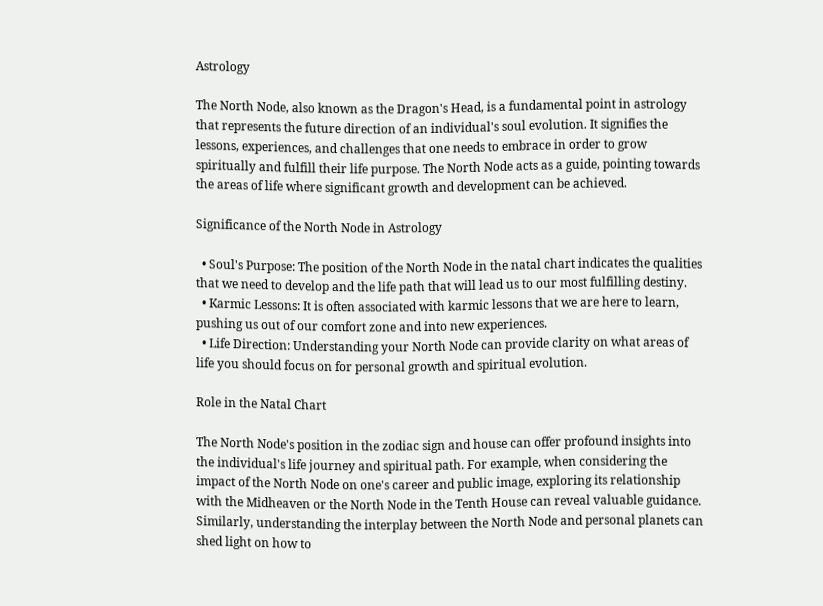Astrology

The North Node, also known as the Dragon's Head, is a fundamental point in astrology that represents the future direction of an individual's soul evolution. It signifies the lessons, experiences, and challenges that one needs to embrace in order to grow spiritually and fulfill their life purpose. The North Node acts as a guide, pointing towards the areas of life where significant growth and development can be achieved.

Significance of the North Node in Astrology

  • Soul's Purpose: The position of the North Node in the natal chart indicates the qualities that we need to develop and the life path that will lead us to our most fulfilling destiny.
  • Karmic Lessons: It is often associated with karmic lessons that we are here to learn, pushing us out of our comfort zone and into new experiences.
  • Life Direction: Understanding your North Node can provide clarity on what areas of life you should focus on for personal growth and spiritual evolution.

Role in the Natal Chart

The North Node's position in the zodiac sign and house can offer profound insights into the individual's life journey and spiritual path. For example, when considering the impact of the North Node on one's career and public image, exploring its relationship with the Midheaven or the North Node in the Tenth House can reveal valuable guidance. Similarly, understanding the interplay between the North Node and personal planets can shed light on how to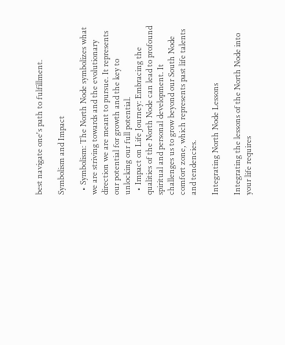best navigate one's path to fulfillment.

Symbolism and Impact

  • Symbolism: The North Node symbolizes what we are striving towards and the evolutionary direction we are meant to pursue. It represents our potential for growth and the key to unlocking our full potential.
  • Impact on Life Journey: Embracing the qualities of the North Node can lead to profound spiritual and personal development. It challenges us to grow beyond our South Node comfort zone, which represents past life talents and tendencies.

Integrating North Node Lessons

Integrating the lessons of the North Node into your life requires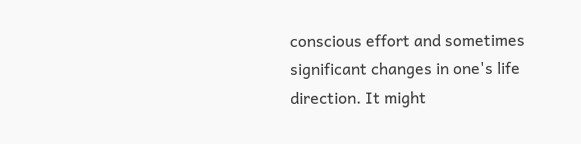conscious effort and sometimes significant changes in one's life direction. It might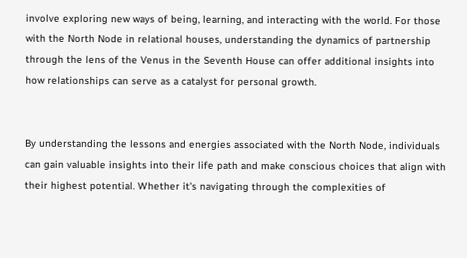involve exploring new ways of being, learning, and interacting with the world. For those with the North Node in relational houses, understanding the dynamics of partnership through the lens of the Venus in the Seventh House can offer additional insights into how relationships can serve as a catalyst for personal growth.


By understanding the lessons and energies associated with the North Node, individuals can gain valuable insights into their life path and make conscious choices that align with their highest potential. Whether it's navigating through the complexities of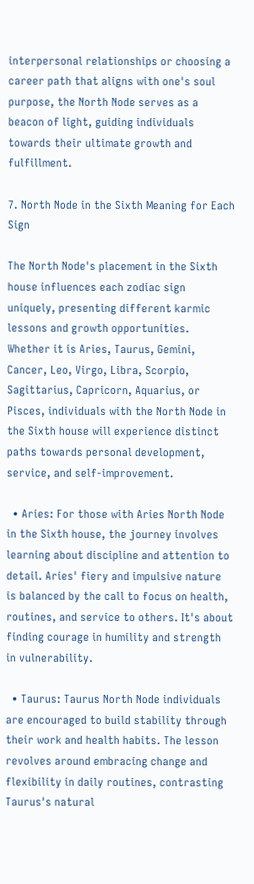interpersonal relationships or choosing a career path that aligns with one's soul purpose, the North Node serves as a beacon of light, guiding individuals towards their ultimate growth and fulfillment.

7. North Node in the Sixth Meaning for Each Sign

The North Node's placement in the Sixth house influences each zodiac sign uniquely, presenting different karmic lessons and growth opportunities. Whether it is Aries, Taurus, Gemini, Cancer, Leo, Virgo, Libra, Scorpio, Sagittarius, Capricorn, Aquarius, or Pisces, individuals with the North Node in the Sixth house will experience distinct paths towards personal development, service, and self-improvement.

  • Aries: For those with Aries North Node in the Sixth house, the journey involves learning about discipline and attention to detail. Aries' fiery and impulsive nature is balanced by the call to focus on health, routines, and service to others. It's about finding courage in humility and strength in vulnerability.

  • Taurus: Taurus North Node individuals are encouraged to build stability through their work and health habits. The lesson revolves around embracing change and flexibility in daily routines, contrasting Taurus's natural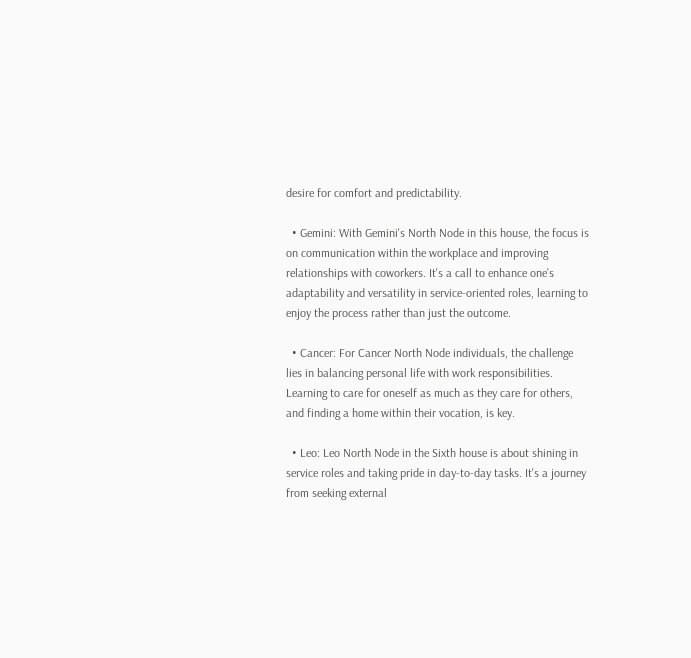desire for comfort and predictability.

  • Gemini: With Gemini's North Node in this house, the focus is on communication within the workplace and improving relationships with coworkers. It's a call to enhance one’s adaptability and versatility in service-oriented roles, learning to enjoy the process rather than just the outcome.

  • Cancer: For Cancer North Node individuals, the challenge lies in balancing personal life with work responsibilities. Learning to care for oneself as much as they care for others, and finding a home within their vocation, is key.

  • Leo: Leo North Node in the Sixth house is about shining in service roles and taking pride in day-to-day tasks. It's a journey from seeking external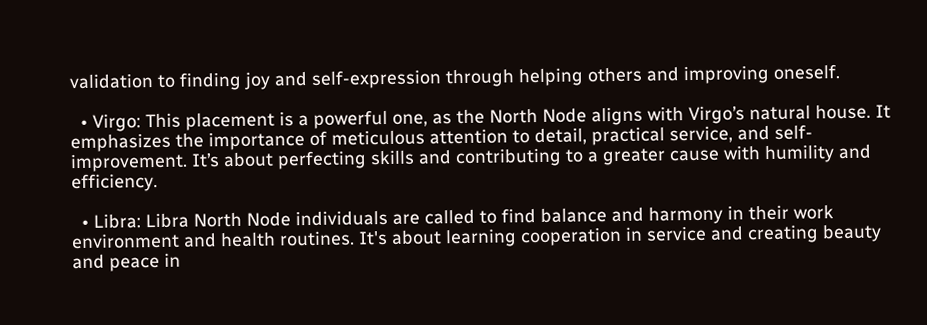validation to finding joy and self-expression through helping others and improving oneself.

  • Virgo: This placement is a powerful one, as the North Node aligns with Virgo’s natural house. It emphasizes the importance of meticulous attention to detail, practical service, and self-improvement. It’s about perfecting skills and contributing to a greater cause with humility and efficiency.

  • Libra: Libra North Node individuals are called to find balance and harmony in their work environment and health routines. It's about learning cooperation in service and creating beauty and peace in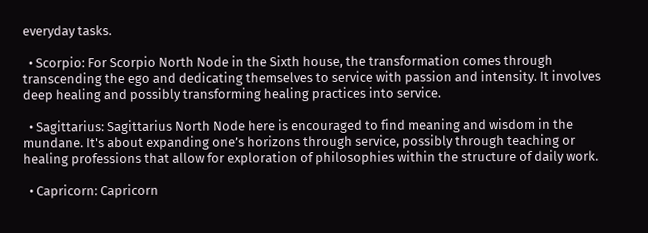everyday tasks.

  • Scorpio: For Scorpio North Node in the Sixth house, the transformation comes through transcending the ego and dedicating themselves to service with passion and intensity. It involves deep healing and possibly transforming healing practices into service.

  • Sagittarius: Sagittarius North Node here is encouraged to find meaning and wisdom in the mundane. It's about expanding one’s horizons through service, possibly through teaching or healing professions that allow for exploration of philosophies within the structure of daily work.

  • Capricorn: Capricorn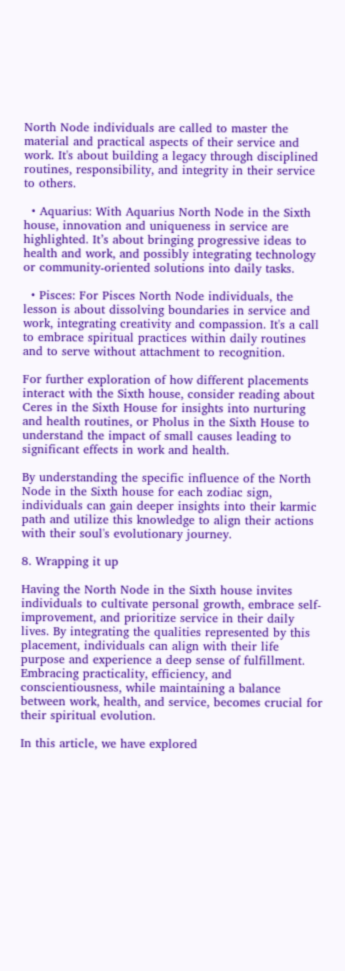North Node individuals are called to master the material and practical aspects of their service and work. It's about building a legacy through disciplined routines, responsibility, and integrity in their service to others.

  • Aquarius: With Aquarius North Node in the Sixth house, innovation and uniqueness in service are highlighted. It’s about bringing progressive ideas to health and work, and possibly integrating technology or community-oriented solutions into daily tasks.

  • Pisces: For Pisces North Node individuals, the lesson is about dissolving boundaries in service and work, integrating creativity and compassion. It's a call to embrace spiritual practices within daily routines and to serve without attachment to recognition.

For further exploration of how different placements interact with the Sixth house, consider reading about Ceres in the Sixth House for insights into nurturing and health routines, or Pholus in the Sixth House to understand the impact of small causes leading to significant effects in work and health.

By understanding the specific influence of the North Node in the Sixth house for each zodiac sign, individuals can gain deeper insights into their karmic path and utilize this knowledge to align their actions with their soul's evolutionary journey.

8. Wrapping it up

Having the North Node in the Sixth house invites individuals to cultivate personal growth, embrace self-improvement, and prioritize service in their daily lives. By integrating the qualities represented by this placement, individuals can align with their life purpose and experience a deep sense of fulfillment. Embracing practicality, efficiency, and conscientiousness, while maintaining a balance between work, health, and service, becomes crucial for their spiritual evolution.

In this article, we have explored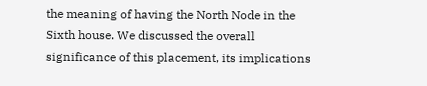the meaning of having the North Node in the Sixth house. We discussed the overall significance of this placement, its implications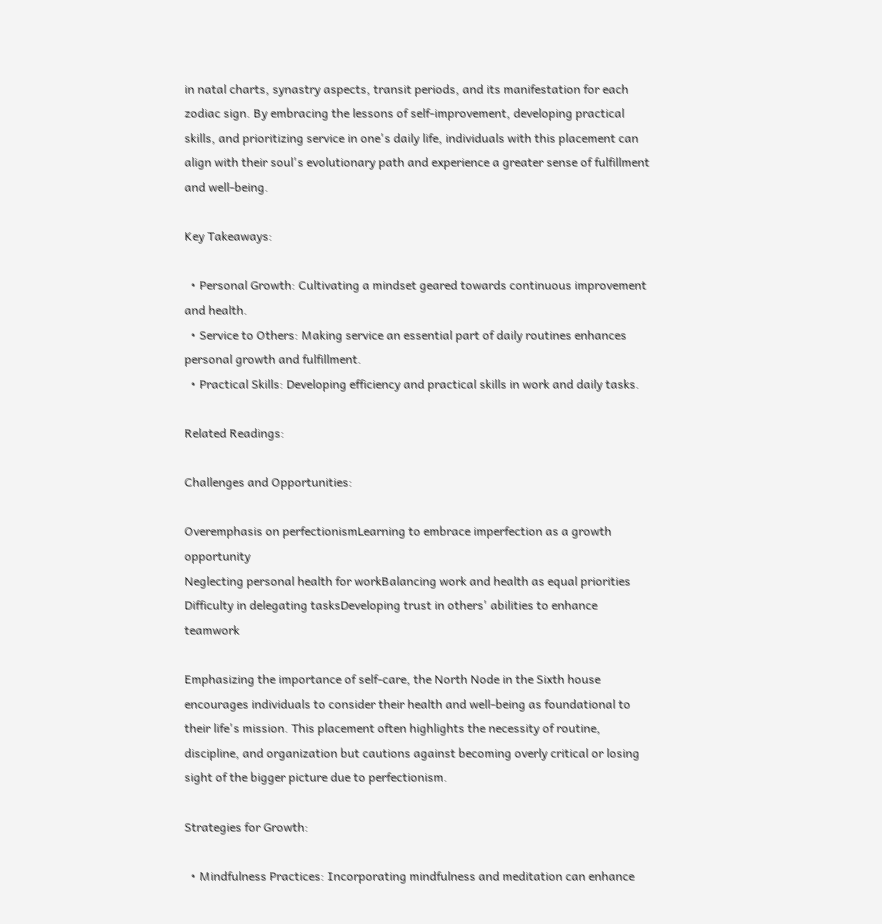in natal charts, synastry aspects, transit periods, and its manifestation for each zodiac sign. By embracing the lessons of self-improvement, developing practical skills, and prioritizing service in one's daily life, individuals with this placement can align with their soul's evolutionary path and experience a greater sense of fulfillment and well-being.

Key Takeaways:

  • Personal Growth: Cultivating a mindset geared towards continuous improvement and health.
  • Service to Others: Making service an essential part of daily routines enhances personal growth and fulfillment.
  • Practical Skills: Developing efficiency and practical skills in work and daily tasks.

Related Readings:

Challenges and Opportunities:

Overemphasis on perfectionismLearning to embrace imperfection as a growth opportunity
Neglecting personal health for workBalancing work and health as equal priorities
Difficulty in delegating tasksDeveloping trust in others' abilities to enhance teamwork

Emphasizing the importance of self-care, the North Node in the Sixth house encourages individuals to consider their health and well-being as foundational to their life's mission. This placement often highlights the necessity of routine, discipline, and organization but cautions against becoming overly critical or losing sight of the bigger picture due to perfectionism.

Strategies for Growth:

  • Mindfulness Practices: Incorporating mindfulness and meditation can enhance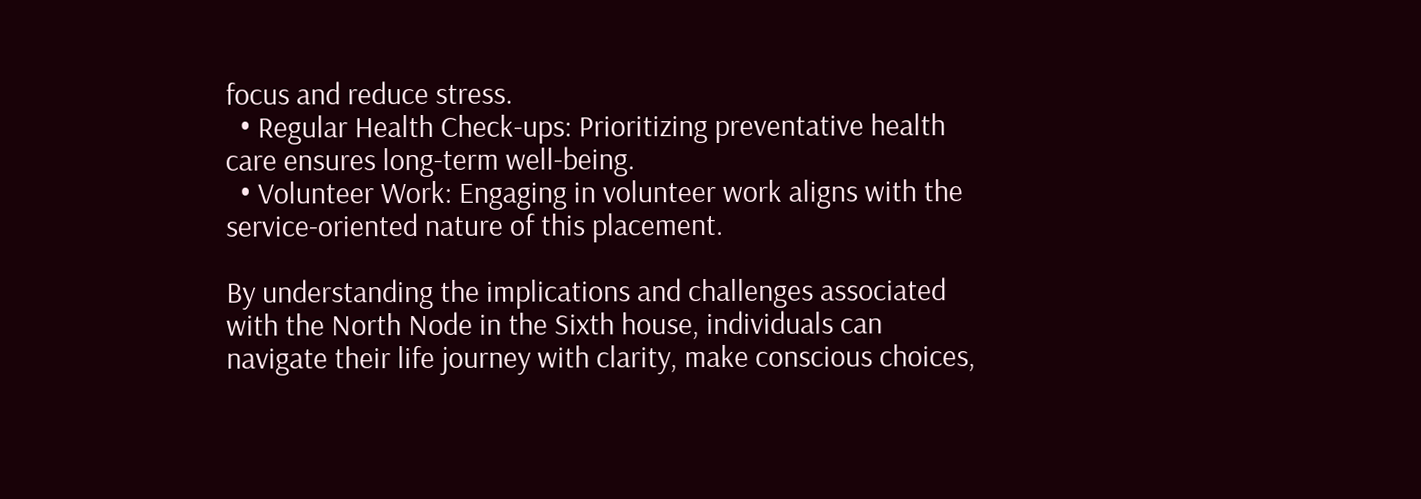focus and reduce stress.
  • Regular Health Check-ups: Prioritizing preventative health care ensures long-term well-being.
  • Volunteer Work: Engaging in volunteer work aligns with the service-oriented nature of this placement.

By understanding the implications and challenges associated with the North Node in the Sixth house, individuals can navigate their life journey with clarity, make conscious choices,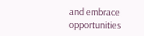and embrace opportunities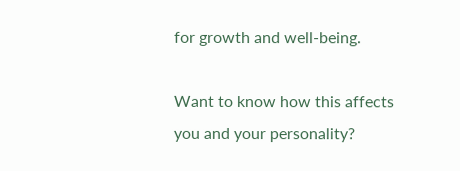for growth and well-being.

Want to know how this affects you and your personality?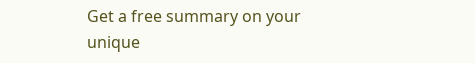Get a free summary on your unique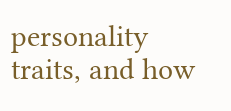personality traits, and how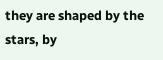they are shaped by the stars, by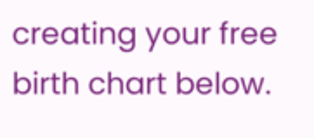creating your free birth chart below.